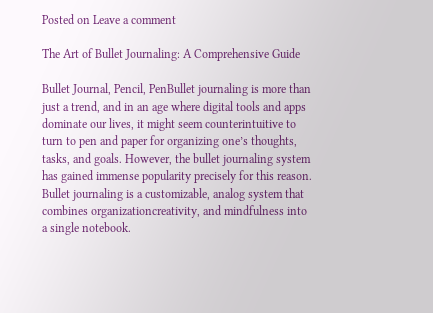Posted on Leave a comment

The Art of Bullet Journaling: A Comprehensive Guide

Bullet Journal, Pencil, PenBullet journaling is more than just a trend, and in an age where digital tools and apps dominate our lives, it might seem counterintuitive to turn to pen and paper for organizing one’s thoughts, tasks, and goals. However, the bullet journaling system has gained immense popularity precisely for this reason. Bullet journaling is a customizable, analog system that combines organizationcreativity, and mindfulness into a single notebook.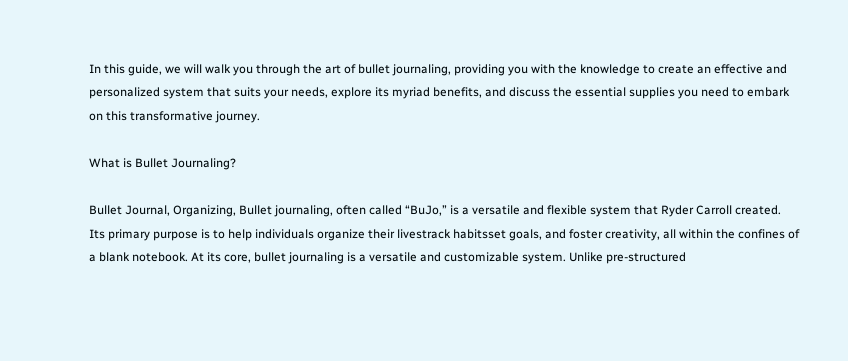In this guide, we will walk you through the art of bullet journaling, providing you with the knowledge to create an effective and personalized system that suits your needs, explore its myriad benefits, and discuss the essential supplies you need to embark on this transformative journey.

What is Bullet Journaling?

Bullet Journal, Organizing, Bullet journaling, often called “BuJo,” is a versatile and flexible system that Ryder Carroll created. Its primary purpose is to help individuals organize their livestrack habitsset goals, and foster creativity, all within the confines of a blank notebook. At its core, bullet journaling is a versatile and customizable system. Unlike pre-structured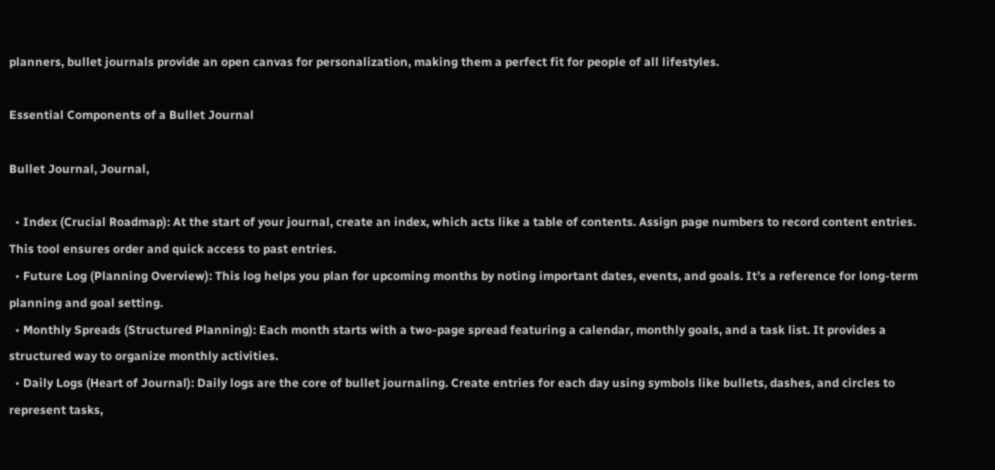planners, bullet journals provide an open canvas for personalization, making them a perfect fit for people of all lifestyles.

Essential Components of a Bullet Journal

Bullet Journal, Journal,

  • Index (Crucial Roadmap): At the start of your journal, create an index, which acts like a table of contents. Assign page numbers to record content entries. This tool ensures order and quick access to past entries.
  • Future Log (Planning Overview): This log helps you plan for upcoming months by noting important dates, events, and goals. It’s a reference for long-term planning and goal setting.
  • Monthly Spreads (Structured Planning): Each month starts with a two-page spread featuring a calendar, monthly goals, and a task list. It provides a structured way to organize monthly activities.
  • Daily Logs (Heart of Journal): Daily logs are the core of bullet journaling. Create entries for each day using symbols like bullets, dashes, and circles to represent tasks,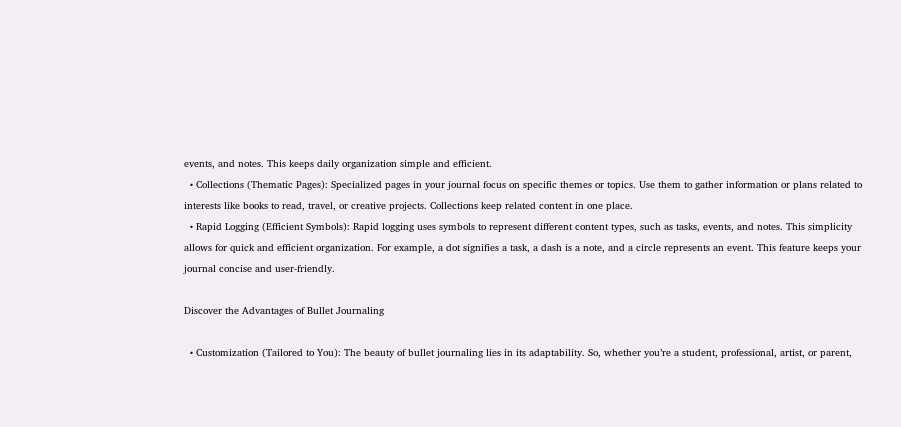events, and notes. This keeps daily organization simple and efficient.
  • Collections (Thematic Pages): Specialized pages in your journal focus on specific themes or topics. Use them to gather information or plans related to interests like books to read, travel, or creative projects. Collections keep related content in one place.
  • Rapid Logging (Efficient Symbols): Rapid logging uses symbols to represent different content types, such as tasks, events, and notes. This simplicity allows for quick and efficient organization. For example, a dot signifies a task, a dash is a note, and a circle represents an event. This feature keeps your journal concise and user-friendly.

Discover the Advantages of Bullet Journaling

  • Customization (Tailored to You): The beauty of bullet journaling lies in its adaptability. So, whether you’re a student, professional, artist, or parent,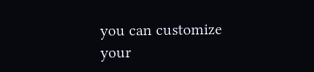you can customize your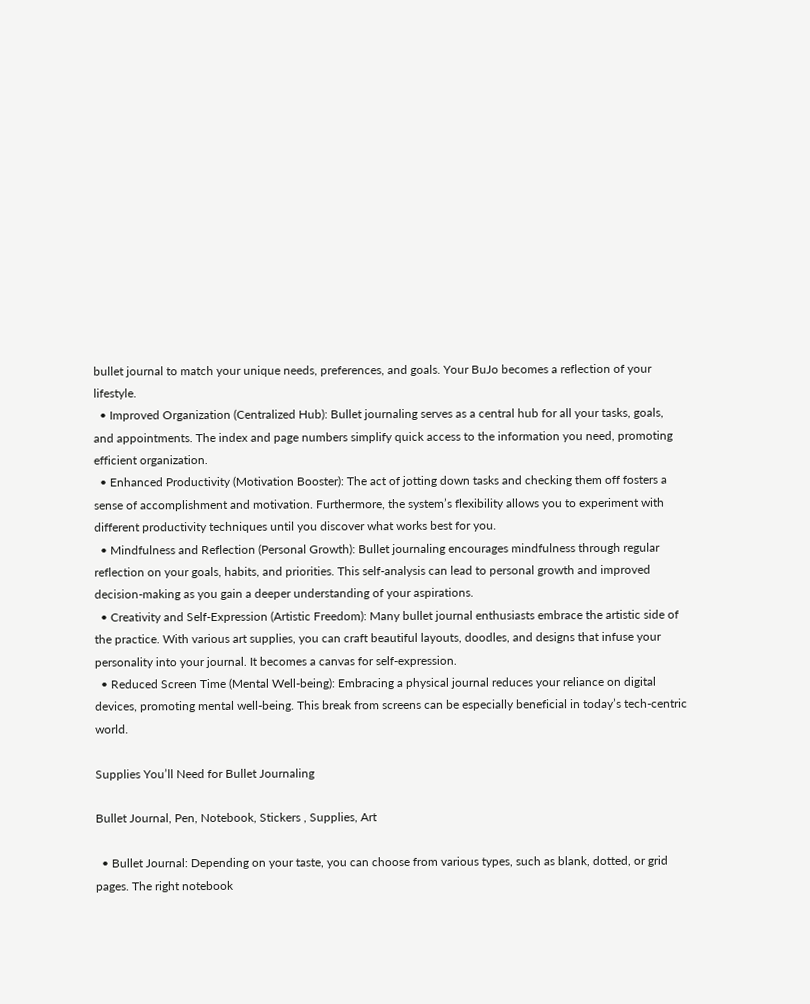bullet journal to match your unique needs, preferences, and goals. Your BuJo becomes a reflection of your lifestyle.
  • Improved Organization (Centralized Hub): Bullet journaling serves as a central hub for all your tasks, goals, and appointments. The index and page numbers simplify quick access to the information you need, promoting efficient organization.
  • Enhanced Productivity (Motivation Booster): The act of jotting down tasks and checking them off fosters a sense of accomplishment and motivation. Furthermore, the system’s flexibility allows you to experiment with different productivity techniques until you discover what works best for you.
  • Mindfulness and Reflection (Personal Growth): Bullet journaling encourages mindfulness through regular reflection on your goals, habits, and priorities. This self-analysis can lead to personal growth and improved decision-making as you gain a deeper understanding of your aspirations.
  • Creativity and Self-Expression (Artistic Freedom): Many bullet journal enthusiasts embrace the artistic side of the practice. With various art supplies, you can craft beautiful layouts, doodles, and designs that infuse your personality into your journal. It becomes a canvas for self-expression.
  • Reduced Screen Time (Mental Well-being): Embracing a physical journal reduces your reliance on digital devices, promoting mental well-being. This break from screens can be especially beneficial in today’s tech-centric world.

Supplies You’ll Need for Bullet Journaling

Bullet Journal, Pen, Notebook, Stickers , Supplies, Art

  • Bullet Journal: Depending on your taste, you can choose from various types, such as blank, dotted, or grid pages. The right notebook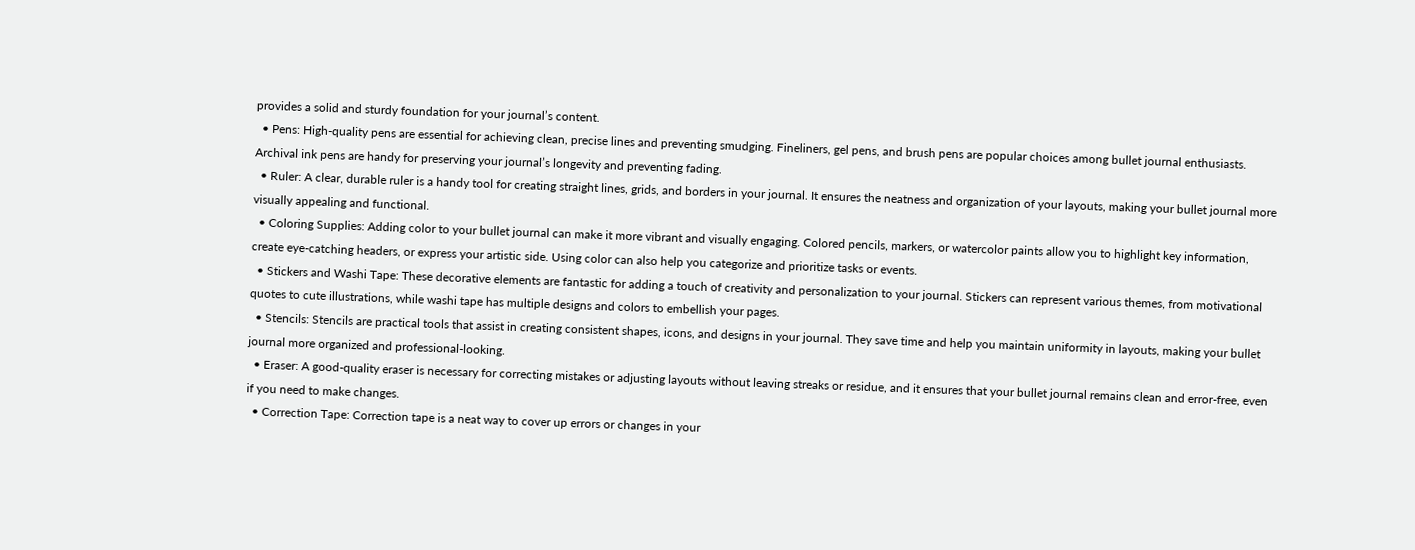provides a solid and sturdy foundation for your journal’s content.
  • Pens: High-quality pens are essential for achieving clean, precise lines and preventing smudging. Fineliners, gel pens, and brush pens are popular choices among bullet journal enthusiasts. Archival ink pens are handy for preserving your journal’s longevity and preventing fading.
  • Ruler: A clear, durable ruler is a handy tool for creating straight lines, grids, and borders in your journal. It ensures the neatness and organization of your layouts, making your bullet journal more visually appealing and functional.
  • Coloring Supplies: Adding color to your bullet journal can make it more vibrant and visually engaging. Colored pencils, markers, or watercolor paints allow you to highlight key information, create eye-catching headers, or express your artistic side. Using color can also help you categorize and prioritize tasks or events.
  • Stickers and Washi Tape: These decorative elements are fantastic for adding a touch of creativity and personalization to your journal. Stickers can represent various themes, from motivational quotes to cute illustrations, while washi tape has multiple designs and colors to embellish your pages.
  • Stencils: Stencils are practical tools that assist in creating consistent shapes, icons, and designs in your journal. They save time and help you maintain uniformity in layouts, making your bullet journal more organized and professional-looking.
  • Eraser: A good-quality eraser is necessary for correcting mistakes or adjusting layouts without leaving streaks or residue, and it ensures that your bullet journal remains clean and error-free, even if you need to make changes.
  • Correction Tape: Correction tape is a neat way to cover up errors or changes in your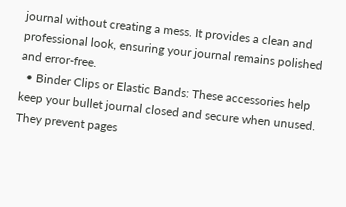journal without creating a mess. It provides a clean and professional look, ensuring your journal remains polished and error-free.
  • Binder Clips or Elastic Bands: These accessories help keep your bullet journal closed and secure when unused. They prevent pages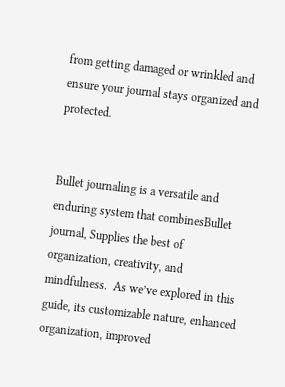from getting damaged or wrinkled and ensure your journal stays organized and protected.


Bullet journaling is a versatile and enduring system that combinesBullet journal, Supplies the best of organization, creativity, and mindfulness.  As we’ve explored in this guide, its customizable nature, enhanced organization, improved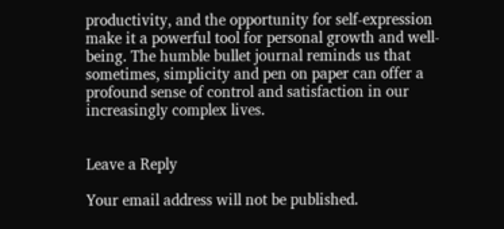productivity, and the opportunity for self-expression make it a powerful tool for personal growth and well-being. The humble bullet journal reminds us that sometimes, simplicity and pen on paper can offer a profound sense of control and satisfaction in our increasingly complex lives.


Leave a Reply

Your email address will not be published.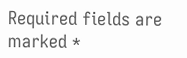Required fields are marked *